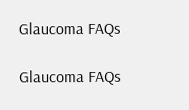Glaucoma FAQs

Glaucoma FAQs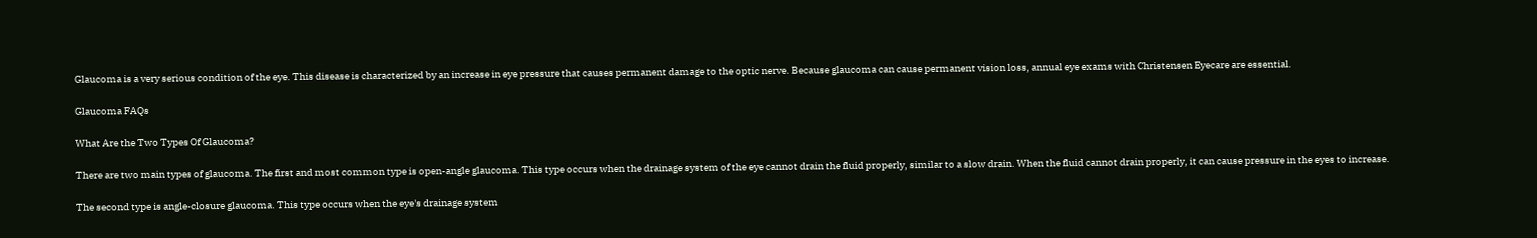Glaucoma is a very serious condition of the eye. This disease is characterized by an increase in eye pressure that causes permanent damage to the optic nerve. Because glaucoma can cause permanent vision loss, annual eye exams with Christensen Eyecare are essential.

Glaucoma FAQs

What Are the Two Types Of Glaucoma?

There are two main types of glaucoma. The first and most common type is open-angle glaucoma. This type occurs when the drainage system of the eye cannot drain the fluid properly, similar to a slow drain. When the fluid cannot drain properly, it can cause pressure in the eyes to increase.

The second type is angle-closure glaucoma. This type occurs when the eye's drainage system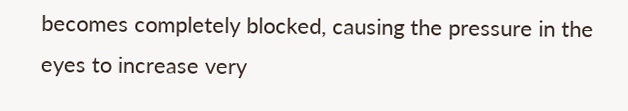becomes completely blocked, causing the pressure in the eyes to increase very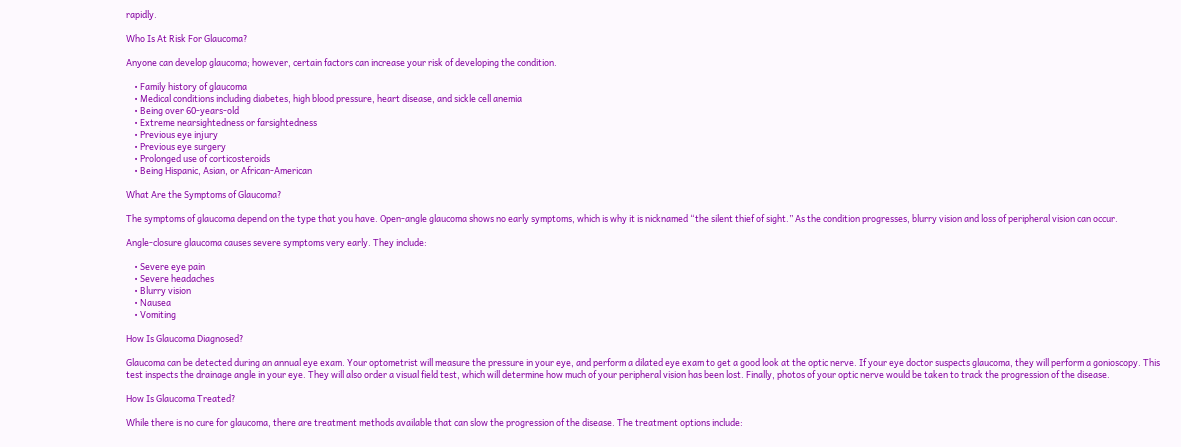rapidly.

Who Is At Risk For Glaucoma?

Anyone can develop glaucoma; however, certain factors can increase your risk of developing the condition.

    • Family history of glaucoma
    • Medical conditions including diabetes, high blood pressure, heart disease, and sickle cell anemia
    • Being over 60-years-old
    • Extreme nearsightedness or farsightedness
    • Previous eye injury
    • Previous eye surgery
    • Prolonged use of corticosteroids
    • Being Hispanic, Asian, or African-American

What Are the Symptoms of Glaucoma?

The symptoms of glaucoma depend on the type that you have. Open-angle glaucoma shows no early symptoms, which is why it is nicknamed “the silent thief of sight.” As the condition progresses, blurry vision and loss of peripheral vision can occur.

Angle-closure glaucoma causes severe symptoms very early. They include:

    • Severe eye pain
    • Severe headaches
    • Blurry vision
    • Nausea
    • Vomiting

How Is Glaucoma Diagnosed?

Glaucoma can be detected during an annual eye exam. Your optometrist will measure the pressure in your eye, and perform a dilated eye exam to get a good look at the optic nerve. If your eye doctor suspects glaucoma, they will perform a gonioscopy. This test inspects the drainage angle in your eye. They will also order a visual field test, which will determine how much of your peripheral vision has been lost. Finally, photos of your optic nerve would be taken to track the progression of the disease.

How Is Glaucoma Treated?

While there is no cure for glaucoma, there are treatment methods available that can slow the progression of the disease. The treatment options include: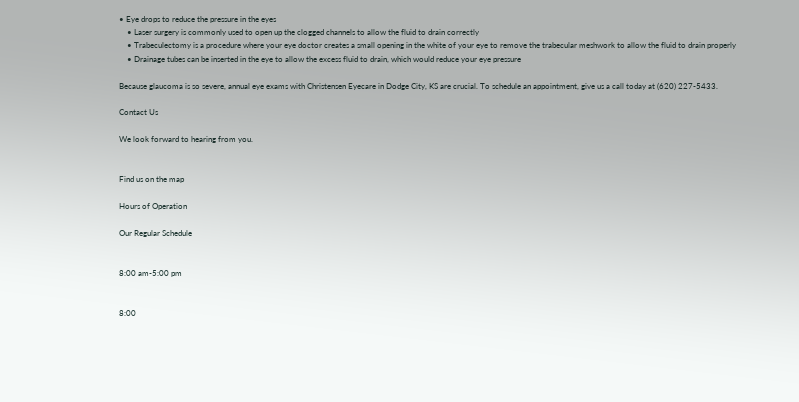• Eye drops to reduce the pressure in the eyes
    • Laser surgery is commonly used to open up the clogged channels to allow the fluid to drain correctly
    • Trabeculectomy is a procedure where your eye doctor creates a small opening in the white of your eye to remove the trabecular meshwork to allow the fluid to drain properly
    • Drainage tubes can be inserted in the eye to allow the excess fluid to drain, which would reduce your eye pressure

Because glaucoma is so severe, annual eye exams with Christensen Eyecare in Dodge City, KS are crucial. To schedule an appointment, give us a call today at (620) 227-5433.

Contact Us

We look forward to hearing from you.


Find us on the map

Hours of Operation

Our Regular Schedule


8:00 am-5:00 pm


8:00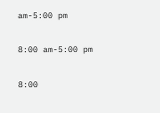am-5:00 pm


8:00 am-5:00 pm


8:00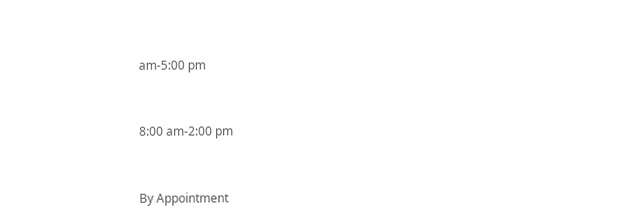am-5:00 pm


8:00 am-2:00 pm


By Appointment